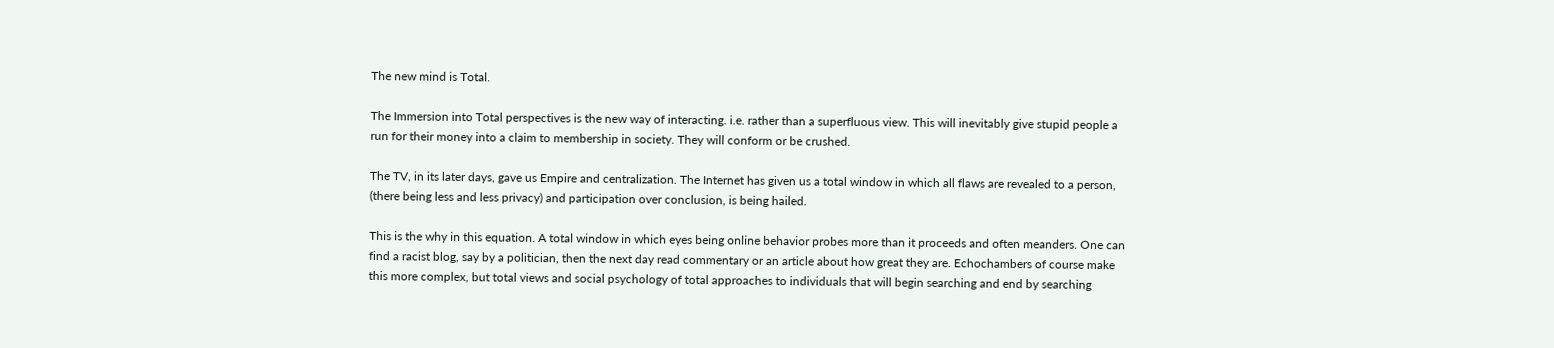The new mind is Total.

The Immersion into Total perspectives is the new way of interacting. i.e. rather than a superfluous view. This will inevitably give stupid people a run for their money into a claim to membership in society. They will conform or be crushed.

The TV, in its later days, gave us Empire and centralization. The Internet has given us a total window in which all flaws are revealed to a person, (there being less and less privacy) and participation over conclusion, is being hailed.

This is the why in this equation. A total window in which eyes being online behavior probes more than it proceeds and often meanders. One can find a racist blog, say by a politician, then the next day read commentary or an article about how great they are. Echochambers of course make this more complex, but total views and social psychology of total approaches to individuals that will begin searching and end by searching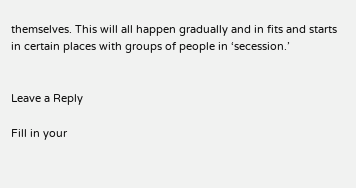themselves. This will all happen gradually and in fits and starts in certain places with groups of people in ‘secession.’


Leave a Reply

Fill in your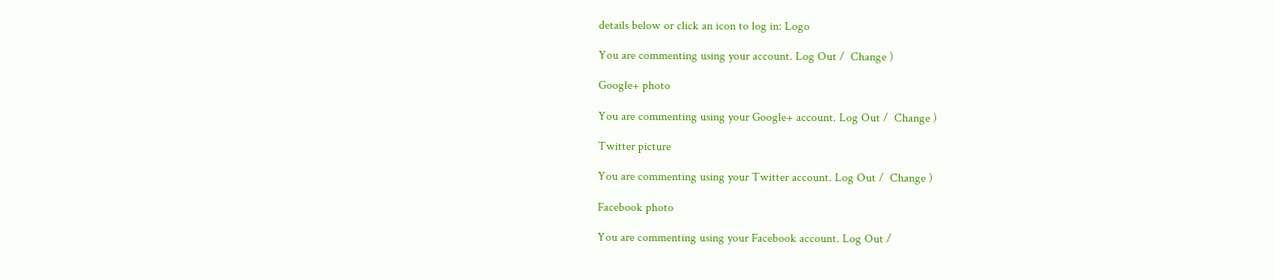details below or click an icon to log in: Logo

You are commenting using your account. Log Out /  Change )

Google+ photo

You are commenting using your Google+ account. Log Out /  Change )

Twitter picture

You are commenting using your Twitter account. Log Out /  Change )

Facebook photo

You are commenting using your Facebook account. Log Out /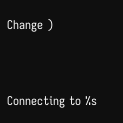Change )


Connecting to %s